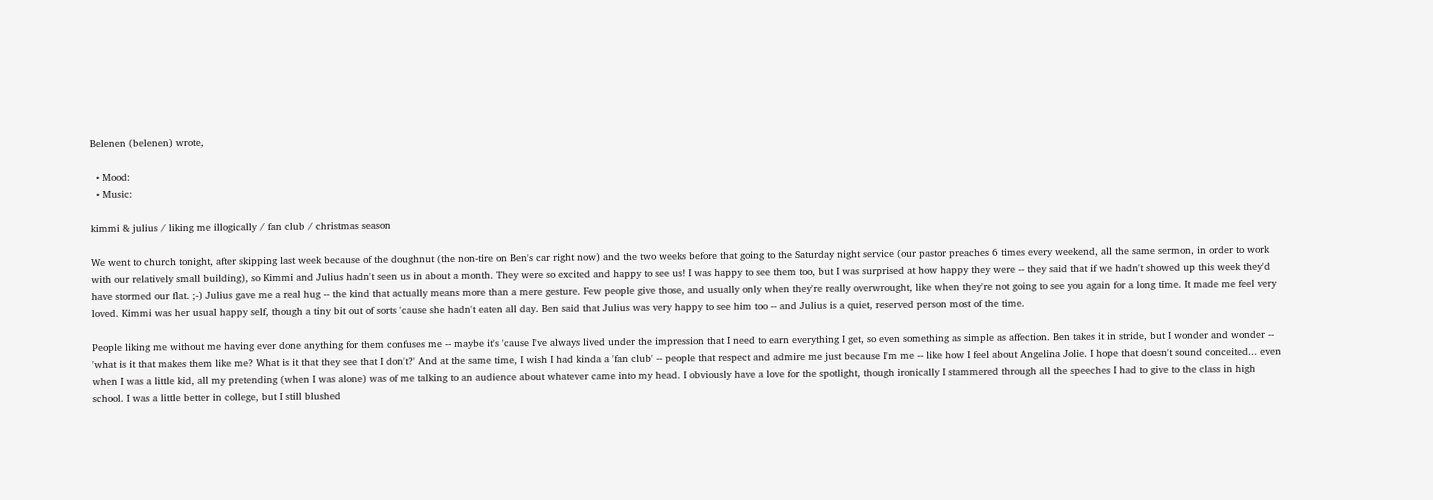Belenen (belenen) wrote,

  • Mood:
  • Music:

kimmi & julius / liking me illogically / fan club / christmas season

We went to church tonight, after skipping last week because of the doughnut (the non-tire on Ben's car right now) and the two weeks before that going to the Saturday night service (our pastor preaches 6 times every weekend, all the same sermon, in order to work with our relatively small building), so Kimmi and Julius hadn't seen us in about a month. They were so excited and happy to see us! I was happy to see them too, but I was surprised at how happy they were -- they said that if we hadn't showed up this week they'd have stormed our flat. ;-) Julius gave me a real hug -- the kind that actually means more than a mere gesture. Few people give those, and usually only when they're really overwrought, like when they're not going to see you again for a long time. It made me feel very loved. Kimmi was her usual happy self, though a tiny bit out of sorts 'cause she hadn't eaten all day. Ben said that Julius was very happy to see him too -- and Julius is a quiet, reserved person most of the time.

People liking me without me having ever done anything for them confuses me -- maybe it's 'cause I've always lived under the impression that I need to earn everything I get, so even something as simple as affection. Ben takes it in stride, but I wonder and wonder -- 'what is it that makes them like me? What is it that they see that I don't?' And at the same time, I wish I had kinda a 'fan club' -- people that respect and admire me just because I'm me -- like how I feel about Angelina Jolie. I hope that doesn't sound conceited... even when I was a little kid, all my pretending (when I was alone) was of me talking to an audience about whatever came into my head. I obviously have a love for the spotlight, though ironically I stammered through all the speeches I had to give to the class in high school. I was a little better in college, but I still blushed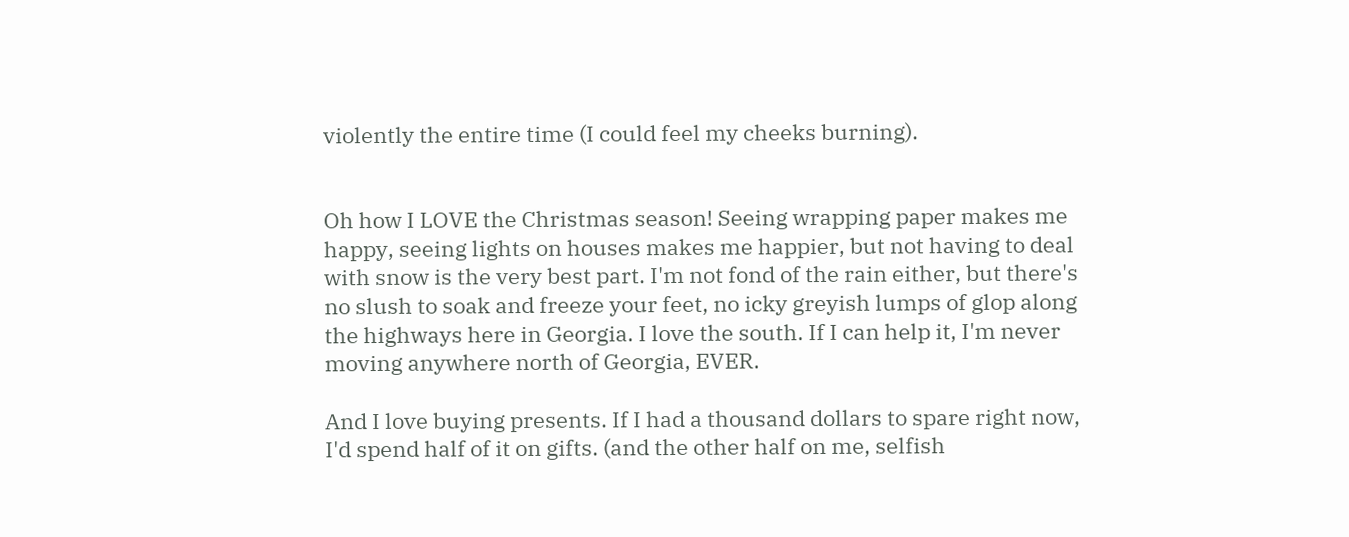violently the entire time (I could feel my cheeks burning).


Oh how I LOVE the Christmas season! Seeing wrapping paper makes me happy, seeing lights on houses makes me happier, but not having to deal with snow is the very best part. I'm not fond of the rain either, but there's no slush to soak and freeze your feet, no icky greyish lumps of glop along the highways here in Georgia. I love the south. If I can help it, I'm never moving anywhere north of Georgia, EVER.

And I love buying presents. If I had a thousand dollars to spare right now, I'd spend half of it on gifts. (and the other half on me, selfish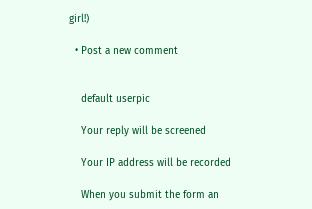girl!)

  • Post a new comment


    default userpic

    Your reply will be screened

    Your IP address will be recorded

    When you submit the form an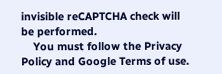invisible reCAPTCHA check will be performed.
    You must follow the Privacy Policy and Google Terms of use.